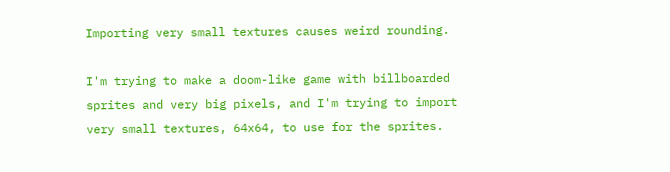Importing very small textures causes weird rounding.

I'm trying to make a doom-like game with billboarded sprites and very big pixels, and I'm trying to import very small textures, 64x64, to use for the sprites.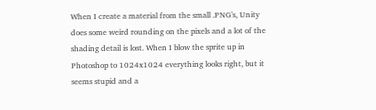When I create a material from the small .PNG's, Unity does some weird rounding on the pixels and a lot of the shading detail is lost. When I blow the sprite up in Photoshop to 1024x1024 everything looks right, but it seems stupid and a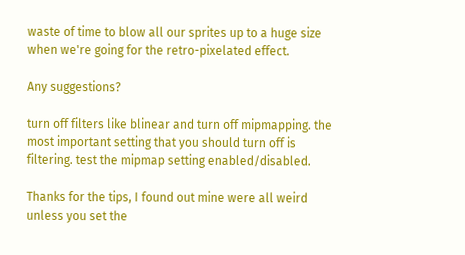waste of time to blow all our sprites up to a huge size when we're going for the retro-pixelated effect.

Any suggestions?

turn off filters like blinear and turn off mipmapping. the most important setting that you should turn off is filtering. test the mipmap setting enabled/disabled.

Thanks for the tips, I found out mine were all weird unless you set the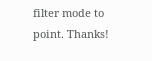filter mode to point. Thanks!